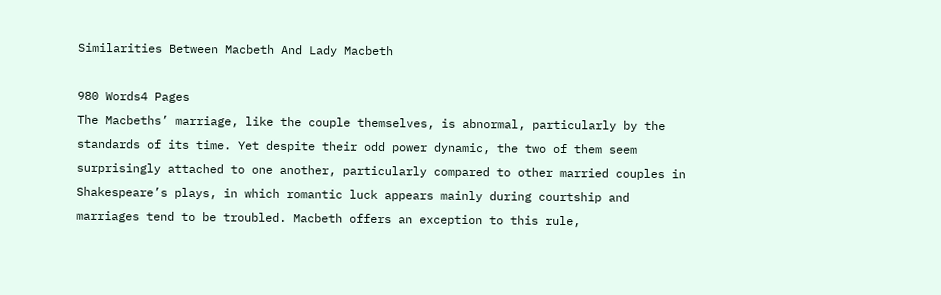Similarities Between Macbeth And Lady Macbeth

980 Words4 Pages
The Macbeths’ marriage, like the couple themselves, is abnormal, particularly by the standards of its time. Yet despite their odd power dynamic, the two of them seem surprisingly attached to one another, particularly compared to other married couples in Shakespeare’s plays, in which romantic luck appears mainly during courtship and marriages tend to be troubled. Macbeth offers an exception to this rule,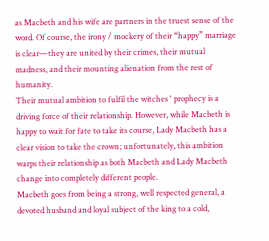as Macbeth and his wife are partners in the truest sense of the word. Of course, the irony / mockery of their “happy” marriage is clear—they are united by their crimes, their mutual madness, and their mounting alienation from the rest of humanity.
Their mutual ambition to fulfil the witches ' prophecy is a driving force of their relationship. However, while Macbeth is happy to wait for fate to take its course, Lady Macbeth has a clear vision to take the crown; unfortunately, this ambition warps their relationship as both Macbeth and Lady Macbeth change into completely different people.
Macbeth goes from being a strong, well respected general, a devoted husband and loyal subject of the king to a cold,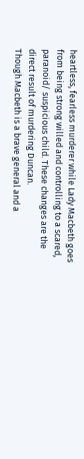heartless, fearless murderer while Lady Macbeth goes from being strong willed and controlling to a scared, paranoid/ suspicious child. These changes are the direct result of murdering Duncan.
Though Macbeth is a brave general and a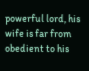powerful lord, his wife is far from obedient to his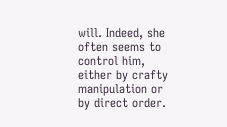will. Indeed, she often seems to control him, either by crafty manipulation or by direct order.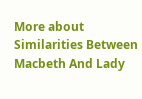More about Similarities Between Macbeth And Lady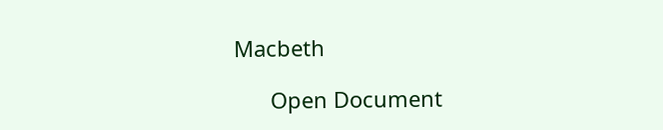Macbeth

      Open Document